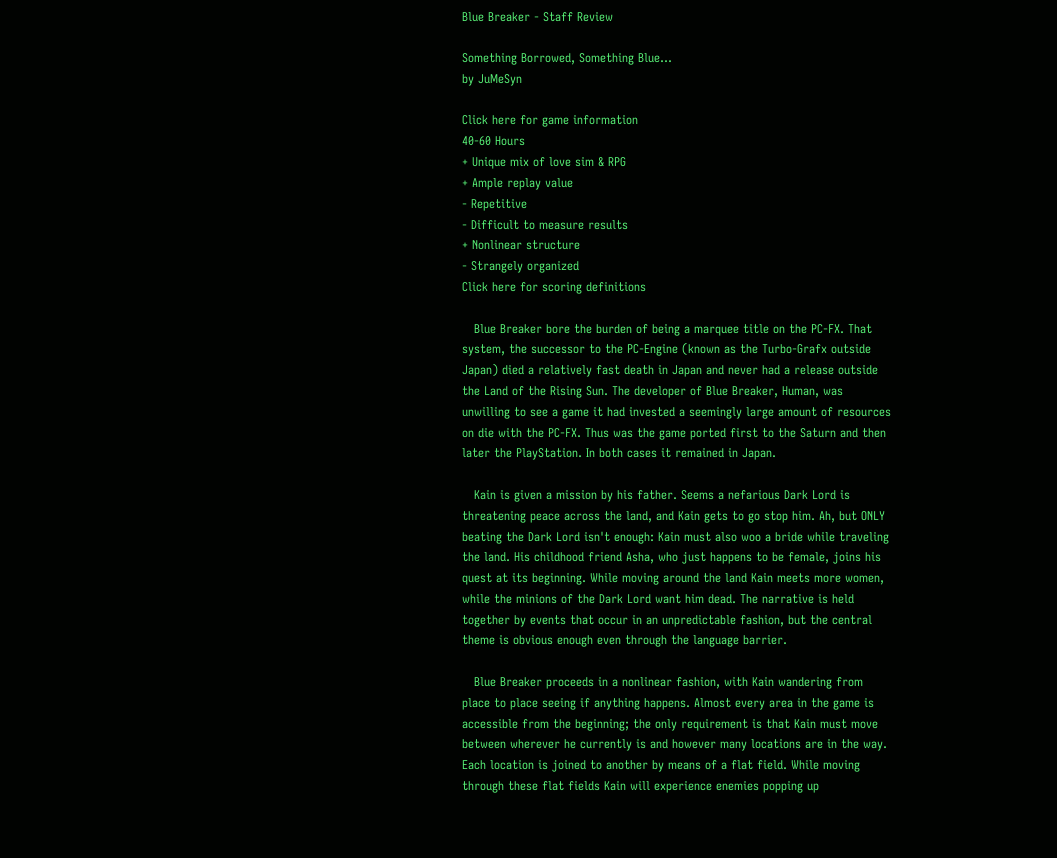Blue Breaker - Staff Review

Something Borrowed, Something Blue...
by JuMeSyn

Click here for game information
40-60 Hours
+ Unique mix of love sim & RPG
+ Ample replay value
- Repetitive
- Difficult to measure results
+ Nonlinear structure
- Strangely organized
Click here for scoring definitions

   Blue Breaker bore the burden of being a marquee title on the PC-FX. That system, the successor to the PC-Engine (known as the Turbo-Grafx outside Japan) died a relatively fast death in Japan and never had a release outside the Land of the Rising Sun. The developer of Blue Breaker, Human, was unwilling to see a game it had invested a seemingly large amount of resources on die with the PC-FX. Thus was the game ported first to the Saturn and then later the PlayStation. In both cases it remained in Japan.

   Kain is given a mission by his father. Seems a nefarious Dark Lord is threatening peace across the land, and Kain gets to go stop him. Ah, but ONLY beating the Dark Lord isn't enough: Kain must also woo a bride while traveling the land. His childhood friend Asha, who just happens to be female, joins his quest at its beginning. While moving around the land Kain meets more women, while the minions of the Dark Lord want him dead. The narrative is held together by events that occur in an unpredictable fashion, but the central theme is obvious enough even through the language barrier.

   Blue Breaker proceeds in a nonlinear fashion, with Kain wandering from place to place seeing if anything happens. Almost every area in the game is accessible from the beginning; the only requirement is that Kain must move between wherever he currently is and however many locations are in the way. Each location is joined to another by means of a flat field. While moving through these flat fields Kain will experience enemies popping up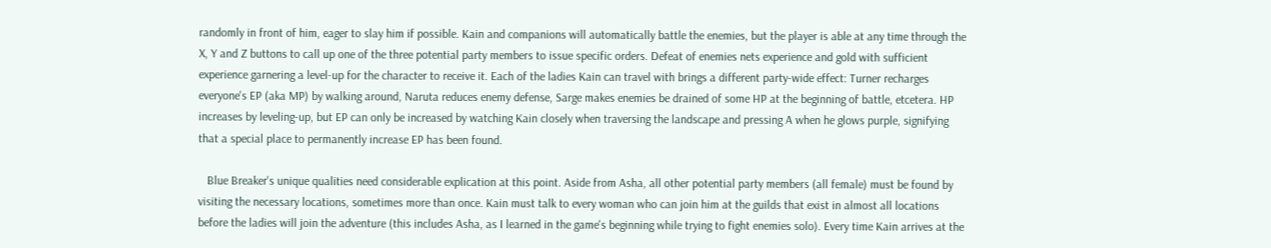randomly in front of him, eager to slay him if possible. Kain and companions will automatically battle the enemies, but the player is able at any time through the X, Y and Z buttons to call up one of the three potential party members to issue specific orders. Defeat of enemies nets experience and gold with sufficient experience garnering a level-up for the character to receive it. Each of the ladies Kain can travel with brings a different party-wide effect: Turner recharges everyone's EP (aka MP) by walking around, Naruta reduces enemy defense, Sarge makes enemies be drained of some HP at the beginning of battle, etcetera. HP increases by leveling-up, but EP can only be increased by watching Kain closely when traversing the landscape and pressing A when he glows purple, signifying that a special place to permanently increase EP has been found.

   Blue Breaker's unique qualities need considerable explication at this point. Aside from Asha, all other potential party members (all female) must be found by visiting the necessary locations, sometimes more than once. Kain must talk to every woman who can join him at the guilds that exist in almost all locations before the ladies will join the adventure (this includes Asha, as I learned in the game's beginning while trying to fight enemies solo). Every time Kain arrives at the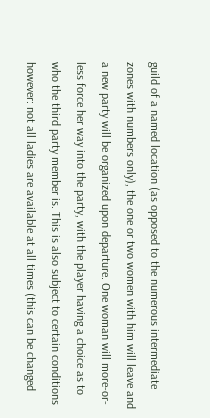guild of a named location (as opposed to the numerous intermediate zones with numbers only), the one or two women with him will leave and a new party will be organized upon departure. One woman will more-or-less force her way into the party, with the player having a choice as to who the third party member is. This is also subject to certain conditions however: not all ladies are available at all times (this can be changed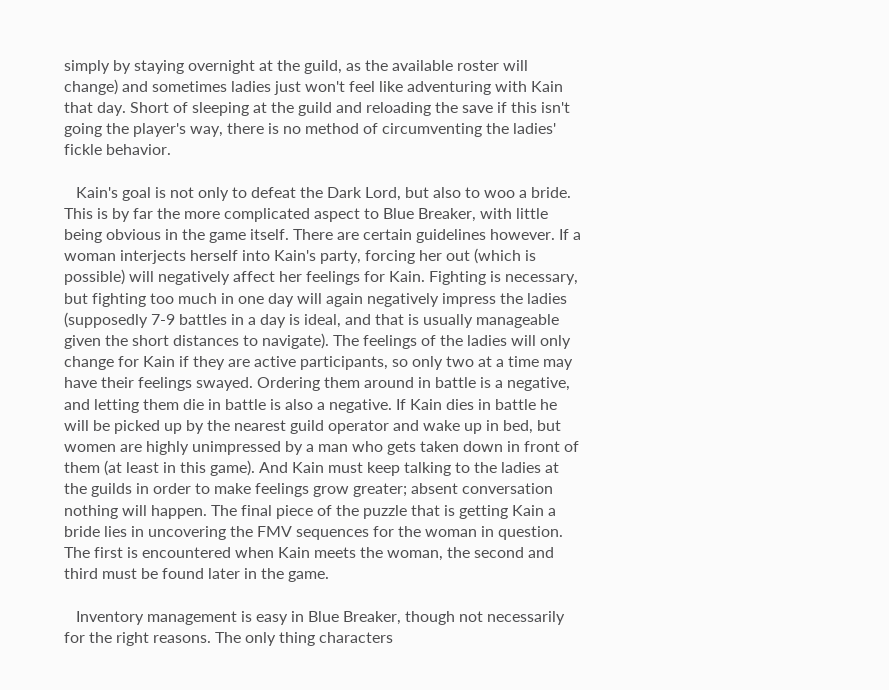simply by staying overnight at the guild, as the available roster will change) and sometimes ladies just won't feel like adventuring with Kain that day. Short of sleeping at the guild and reloading the save if this isn't going the player's way, there is no method of circumventing the ladies' fickle behavior.

   Kain's goal is not only to defeat the Dark Lord, but also to woo a bride. This is by far the more complicated aspect to Blue Breaker, with little being obvious in the game itself. There are certain guidelines however. If a woman interjects herself into Kain's party, forcing her out (which is possible) will negatively affect her feelings for Kain. Fighting is necessary, but fighting too much in one day will again negatively impress the ladies (supposedly 7-9 battles in a day is ideal, and that is usually manageable given the short distances to navigate). The feelings of the ladies will only change for Kain if they are active participants, so only two at a time may have their feelings swayed. Ordering them around in battle is a negative, and letting them die in battle is also a negative. If Kain dies in battle he will be picked up by the nearest guild operator and wake up in bed, but women are highly unimpressed by a man who gets taken down in front of them (at least in this game). And Kain must keep talking to the ladies at the guilds in order to make feelings grow greater; absent conversation nothing will happen. The final piece of the puzzle that is getting Kain a bride lies in uncovering the FMV sequences for the woman in question. The first is encountered when Kain meets the woman, the second and third must be found later in the game.

   Inventory management is easy in Blue Breaker, though not necessarily for the right reasons. The only thing characters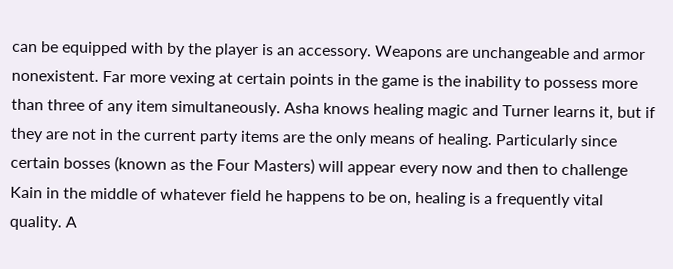can be equipped with by the player is an accessory. Weapons are unchangeable and armor nonexistent. Far more vexing at certain points in the game is the inability to possess more than three of any item simultaneously. Asha knows healing magic and Turner learns it, but if they are not in the current party items are the only means of healing. Particularly since certain bosses (known as the Four Masters) will appear every now and then to challenge Kain in the middle of whatever field he happens to be on, healing is a frequently vital quality. A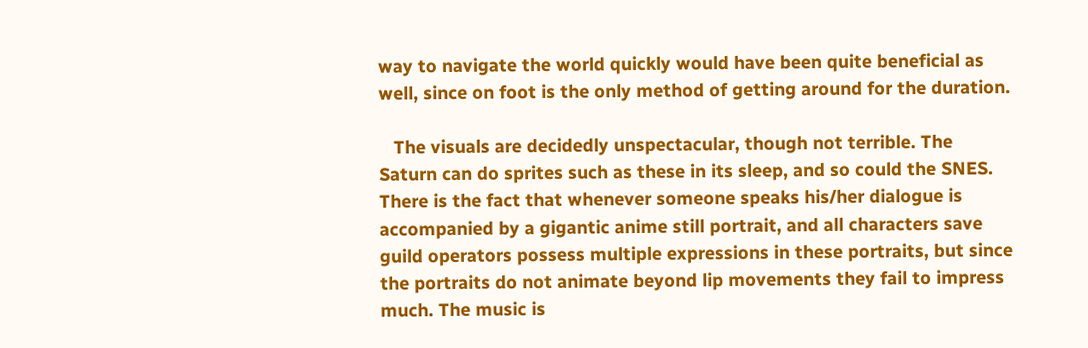way to navigate the world quickly would have been quite beneficial as well, since on foot is the only method of getting around for the duration.

   The visuals are decidedly unspectacular, though not terrible. The Saturn can do sprites such as these in its sleep, and so could the SNES. There is the fact that whenever someone speaks his/her dialogue is accompanied by a gigantic anime still portrait, and all characters save guild operators possess multiple expressions in these portraits, but since the portraits do not animate beyond lip movements they fail to impress much. The music is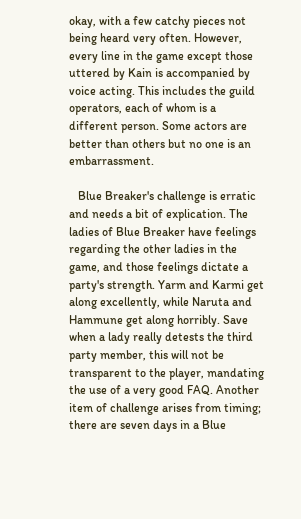okay, with a few catchy pieces not being heard very often. However, every line in the game except those uttered by Kain is accompanied by voice acting. This includes the guild operators, each of whom is a different person. Some actors are better than others but no one is an embarrassment.

   Blue Breaker's challenge is erratic and needs a bit of explication. The ladies of Blue Breaker have feelings regarding the other ladies in the game, and those feelings dictate a party's strength. Yarm and Karmi get along excellently, while Naruta and Hammune get along horribly. Save when a lady really detests the third party member, this will not be transparent to the player, mandating the use of a very good FAQ. Another item of challenge arises from timing; there are seven days in a Blue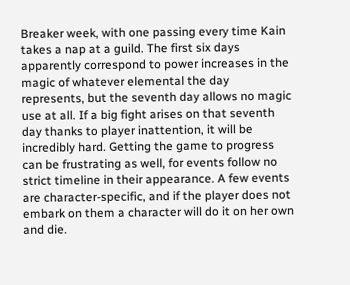Breaker week, with one passing every time Kain takes a nap at a guild. The first six days apparently correspond to power increases in the magic of whatever elemental the day represents, but the seventh day allows no magic use at all. If a big fight arises on that seventh day thanks to player inattention, it will be incredibly hard. Getting the game to progress can be frustrating as well, for events follow no strict timeline in their appearance. A few events are character-specific, and if the player does not embark on them a character will do it on her own and die.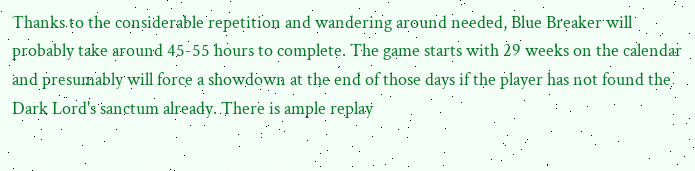Thanks to the considerable repetition and wandering around needed, Blue Breaker will probably take around 45-55 hours to complete. The game starts with 29 weeks on the calendar and presumably will force a showdown at the end of those days if the player has not found the Dark Lord's sanctum already. There is ample replay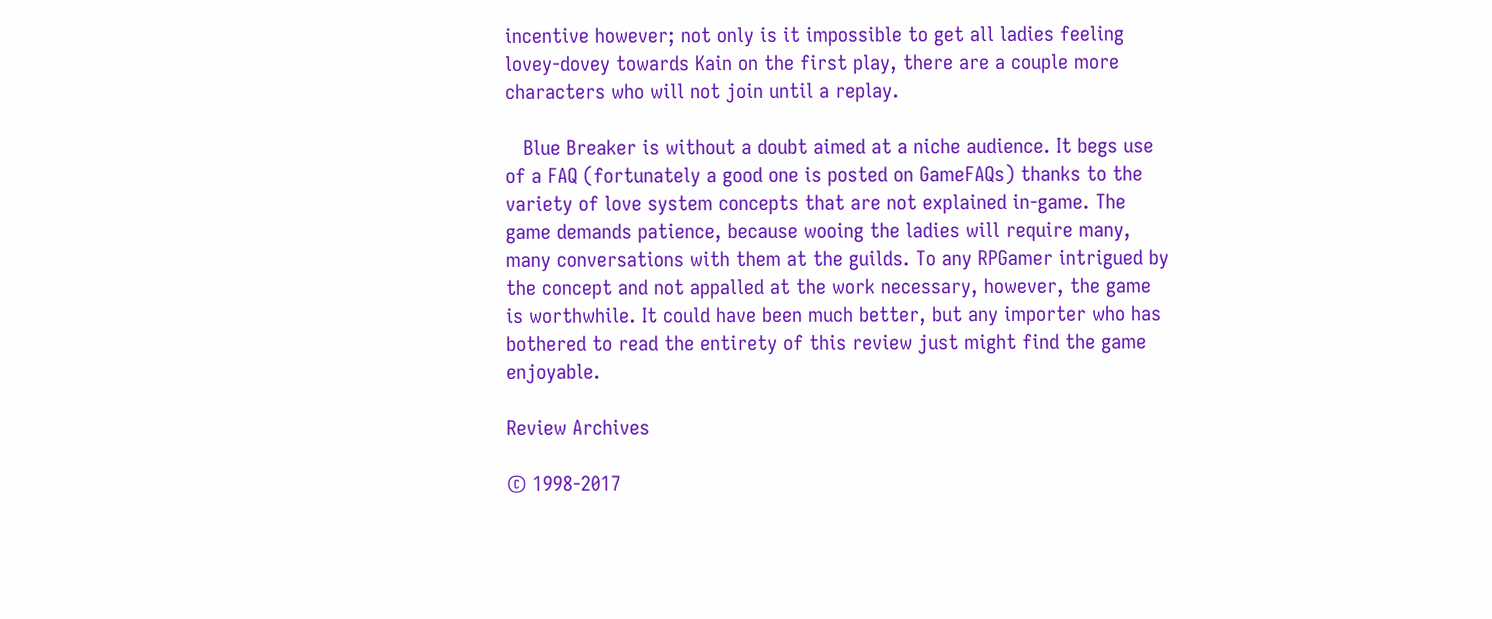incentive however; not only is it impossible to get all ladies feeling lovey-dovey towards Kain on the first play, there are a couple more characters who will not join until a replay.

   Blue Breaker is without a doubt aimed at a niche audience. It begs use of a FAQ (fortunately a good one is posted on GameFAQs) thanks to the variety of love system concepts that are not explained in-game. The game demands patience, because wooing the ladies will require many, many conversations with them at the guilds. To any RPGamer intrigued by the concept and not appalled at the work necessary, however, the game is worthwhile. It could have been much better, but any importer who has bothered to read the entirety of this review just might find the game enjoyable.

Review Archives

© 1998-2017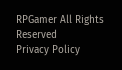RPGamer All Rights Reserved
Privacy Policy